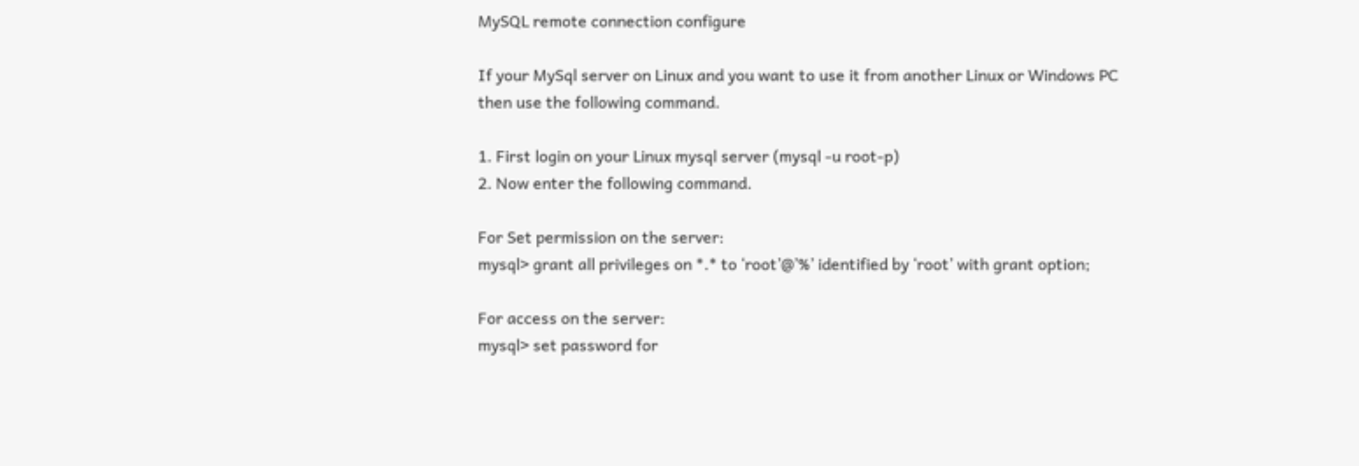MySQL remote connection configure

If your MySql server on Linux and you want to use it from another Linux or Windows PC then use the following command.

1. First login on your Linux mysql server (mysql -u root-p)
2. Now enter the following command.

For Set permission on the server:
mysql> grant all privileges on *.* to ‘root’@’%’ identified by ‘root’ with grant option;

For access on the server:
mysql> set password for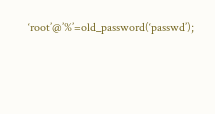‘root’@’%’=old_password(‘passwd’);